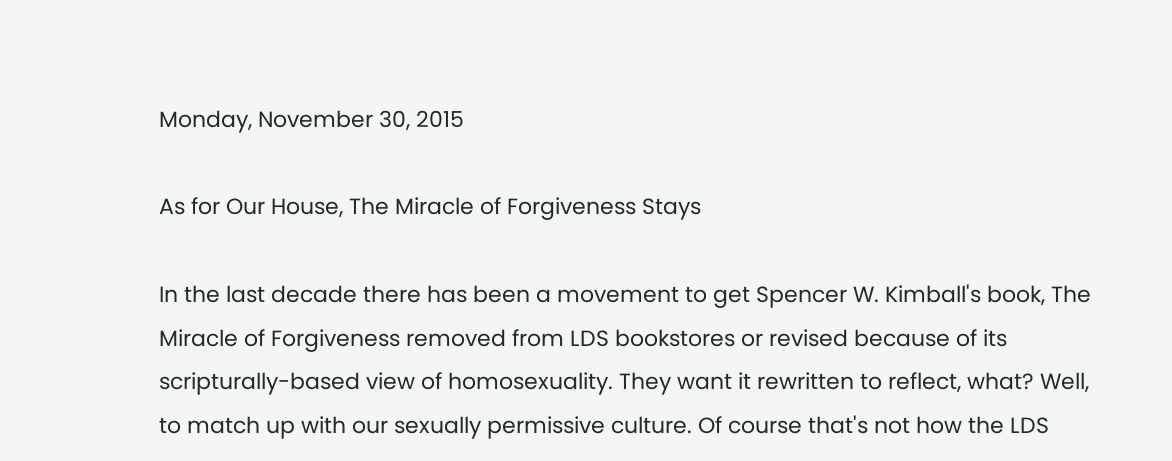Monday, November 30, 2015

As for Our House, The Miracle of Forgiveness Stays

In the last decade there has been a movement to get Spencer W. Kimball's book, The Miracle of Forgiveness removed from LDS bookstores or revised because of its scripturally-based view of homosexuality. They want it rewritten to reflect, what? Well, to match up with our sexually permissive culture. Of course that's not how the LDS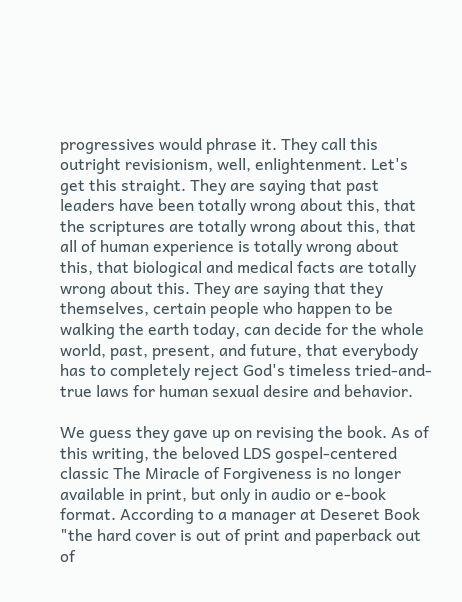progressives would phrase it. They call this outright revisionism, well, enlightenment. Let's get this straight. They are saying that past leaders have been totally wrong about this, that the scriptures are totally wrong about this, that all of human experience is totally wrong about this, that biological and medical facts are totally wrong about this. They are saying that they themselves, certain people who happen to be walking the earth today, can decide for the whole world, past, present, and future, that everybody has to completely reject God's timeless tried-and-true laws for human sexual desire and behavior.

We guess they gave up on revising the book. As of this writing, the beloved LDS gospel-centered classic The Miracle of Forgiveness is no longer available in print, but only in audio or e-book format. According to a manager at Deseret Book "the hard cover is out of print and paperback out of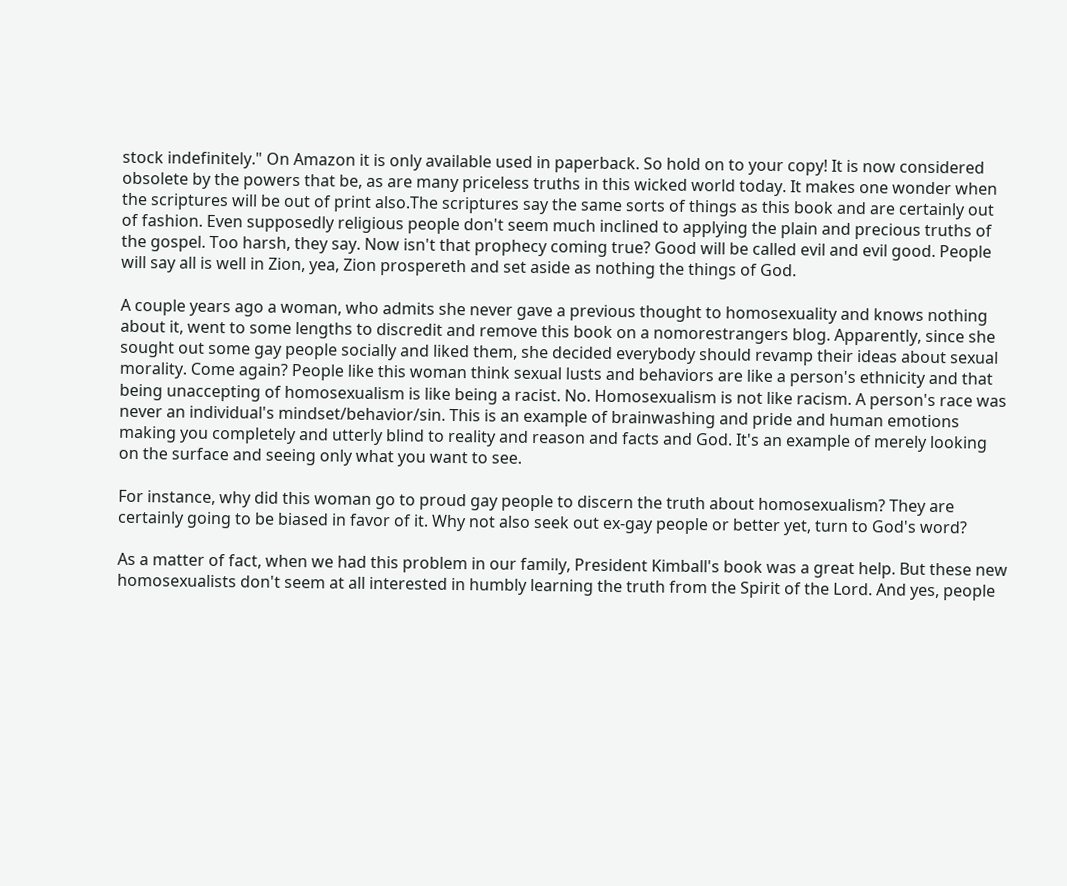stock indefinitely." On Amazon it is only available used in paperback. So hold on to your copy! It is now considered obsolete by the powers that be, as are many priceless truths in this wicked world today. It makes one wonder when the scriptures will be out of print also.The scriptures say the same sorts of things as this book and are certainly out of fashion. Even supposedly religious people don't seem much inclined to applying the plain and precious truths of the gospel. Too harsh, they say. Now isn't that prophecy coming true? Good will be called evil and evil good. People will say all is well in Zion, yea, Zion prospereth and set aside as nothing the things of God.

A couple years ago a woman, who admits she never gave a previous thought to homosexuality and knows nothing about it, went to some lengths to discredit and remove this book on a nomorestrangers blog. Apparently, since she sought out some gay people socially and liked them, she decided everybody should revamp their ideas about sexual morality. Come again? People like this woman think sexual lusts and behaviors are like a person's ethnicity and that being unaccepting of homosexualism is like being a racist. No. Homosexualism is not like racism. A person's race was never an individual's mindset/behavior/sin. This is an example of brainwashing and pride and human emotions making you completely and utterly blind to reality and reason and facts and God. It's an example of merely looking on the surface and seeing only what you want to see.

For instance, why did this woman go to proud gay people to discern the truth about homosexualism? They are certainly going to be biased in favor of it. Why not also seek out ex-gay people or better yet, turn to God's word?

As a matter of fact, when we had this problem in our family, President Kimball's book was a great help. But these new homosexualists don't seem at all interested in humbly learning the truth from the Spirit of the Lord. And yes, people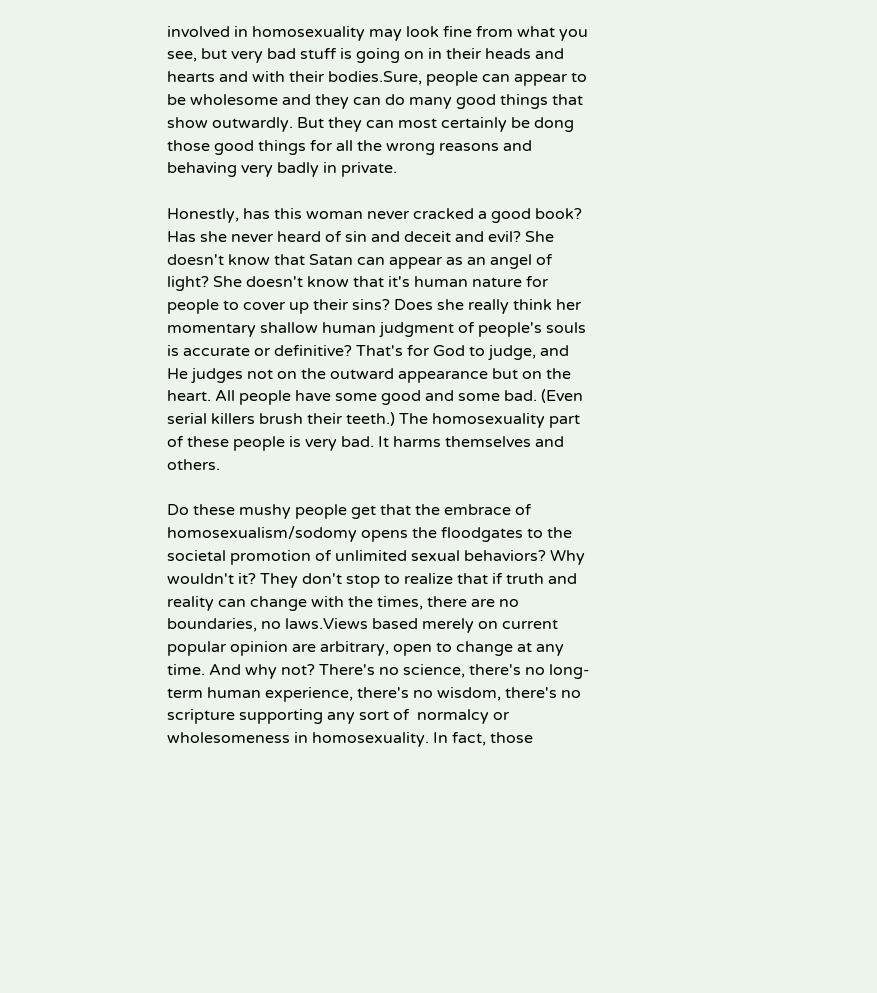involved in homosexuality may look fine from what you see, but very bad stuff is going on in their heads and hearts and with their bodies.Sure, people can appear to be wholesome and they can do many good things that show outwardly. But they can most certainly be dong those good things for all the wrong reasons and behaving very badly in private.

Honestly, has this woman never cracked a good book? Has she never heard of sin and deceit and evil? She doesn't know that Satan can appear as an angel of light? She doesn't know that it's human nature for people to cover up their sins? Does she really think her momentary shallow human judgment of people's souls is accurate or definitive? That's for God to judge, and He judges not on the outward appearance but on the heart. All people have some good and some bad. (Even serial killers brush their teeth.) The homosexuality part of these people is very bad. It harms themselves and others.

Do these mushy people get that the embrace of homosexualism/sodomy opens the floodgates to the societal promotion of unlimited sexual behaviors? Why wouldn't it? They don't stop to realize that if truth and reality can change with the times, there are no boundaries, no laws.Views based merely on current popular opinion are arbitrary, open to change at any time. And why not? There's no science, there's no long-term human experience, there's no wisdom, there's no scripture supporting any sort of  normalcy or wholesomeness in homosexuality. In fact, those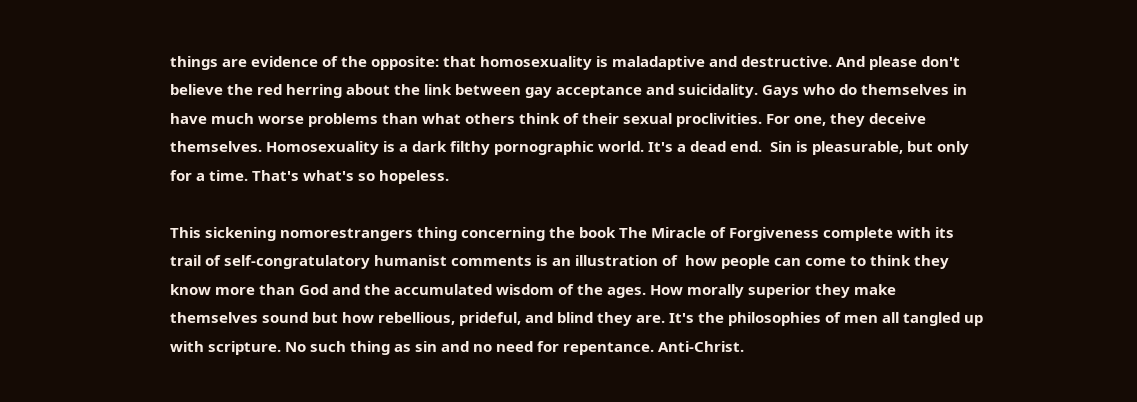things are evidence of the opposite: that homosexuality is maladaptive and destructive. And please don't believe the red herring about the link between gay acceptance and suicidality. Gays who do themselves in have much worse problems than what others think of their sexual proclivities. For one, they deceive themselves. Homosexuality is a dark filthy pornographic world. It's a dead end.  Sin is pleasurable, but only for a time. That's what's so hopeless.

This sickening nomorestrangers thing concerning the book The Miracle of Forgiveness complete with its trail of self-congratulatory humanist comments is an illustration of  how people can come to think they know more than God and the accumulated wisdom of the ages. How morally superior they make themselves sound but how rebellious, prideful, and blind they are. It's the philosophies of men all tangled up with scripture. No such thing as sin and no need for repentance. Anti-Christ.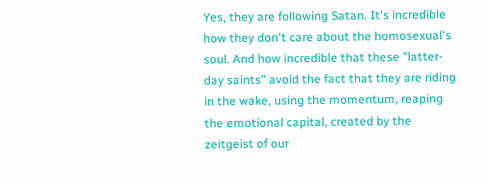Yes, they are following Satan. It's incredible how they don't care about the homosexual's soul. And how incredible that these "latter-day saints" avoid the fact that they are riding in the wake, using the momentum, reaping the emotional capital, created by the zeitgeist of our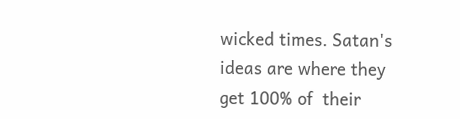wicked times. Satan's ideas are where they get 100% of  their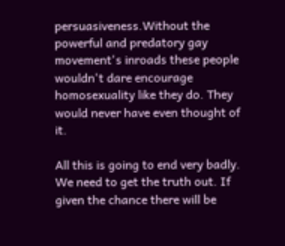persuasiveness.Without the powerful and predatory gay movement's inroads these people wouldn't dare encourage homosexuality like they do. They would never have even thought of it.

All this is going to end very badly. We need to get the truth out. If given the chance there will be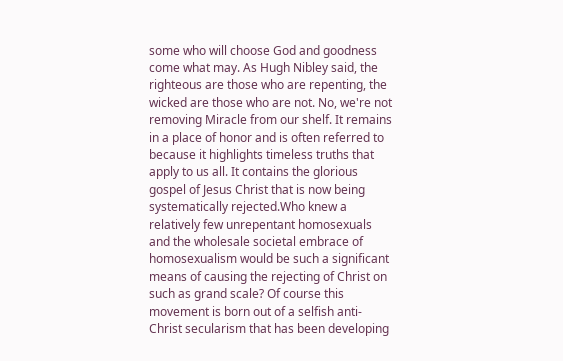some who will choose God and goodness come what may. As Hugh Nibley said, the righteous are those who are repenting, the wicked are those who are not. No, we're not removing Miracle from our shelf. It remains in a place of honor and is often referred to because it highlights timeless truths that apply to us all. It contains the glorious gospel of Jesus Christ that is now being systematically rejected.Who knew a relatively few unrepentant homosexuals and the wholesale societal embrace of homosexualism would be such a significant means of causing the rejecting of Christ on such as grand scale? Of course this movement is born out of a selfish anti-Christ secularism that has been developing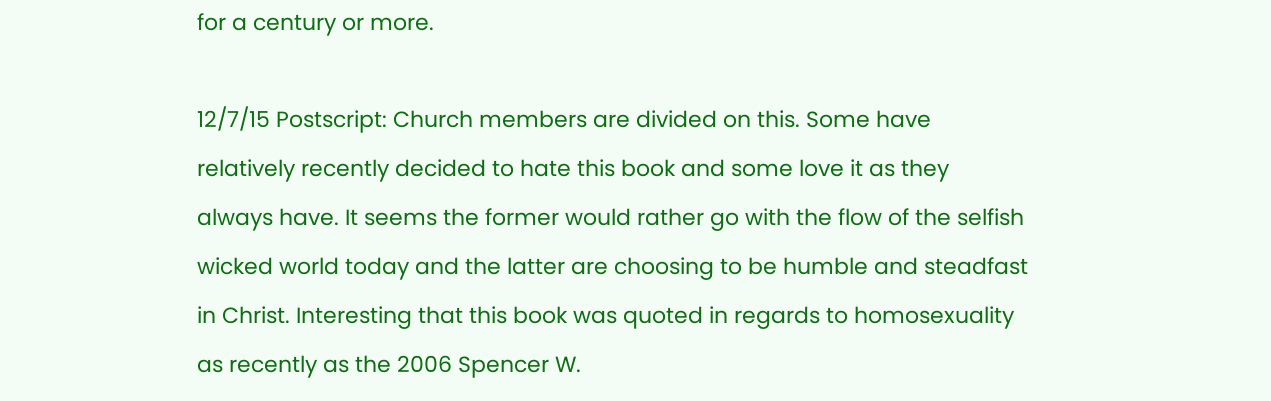for a century or more.

12/7/15 Postscript: Church members are divided on this. Some have relatively recently decided to hate this book and some love it as they always have. It seems the former would rather go with the flow of the selfish wicked world today and the latter are choosing to be humble and steadfast in Christ. Interesting that this book was quoted in regards to homosexuality as recently as the 2006 Spencer W.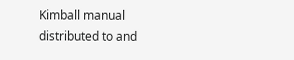Kimball manual distributed to and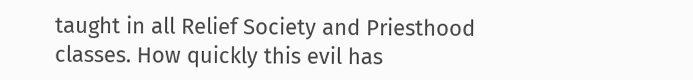taught in all Relief Society and Priesthood classes. How quickly this evil has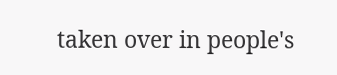taken over in people's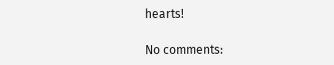hearts!

No comments: